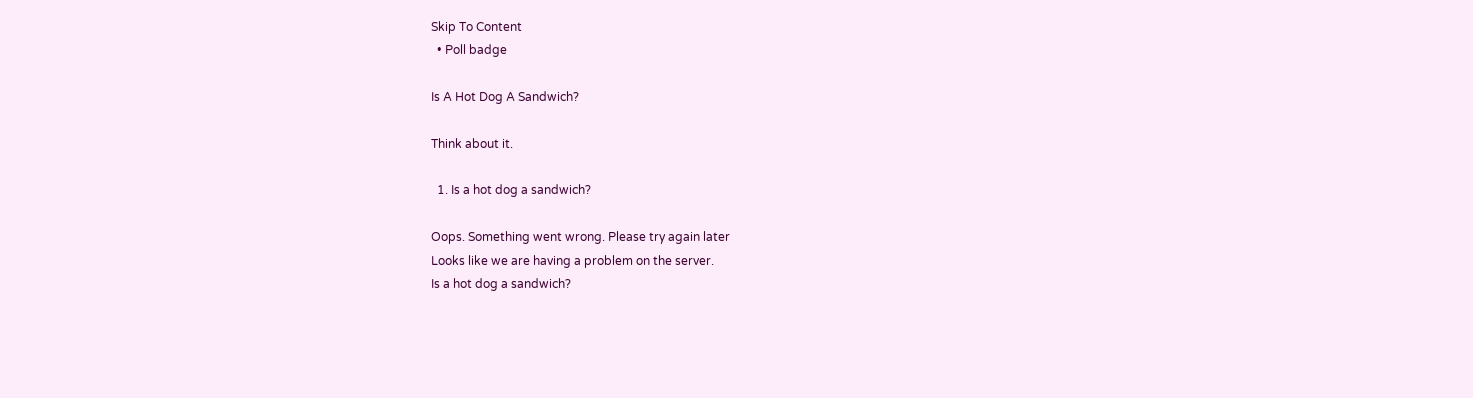Skip To Content
  • Poll badge

Is A Hot Dog A Sandwich?

Think about it.

  1. Is a hot dog a sandwich?

Oops. Something went wrong. Please try again later
Looks like we are having a problem on the server.
Is a hot dog a sandwich?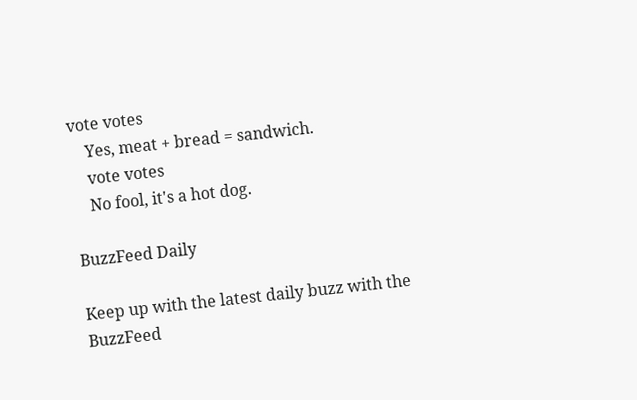vote votes
    Yes, meat + bread = sandwich.
    vote votes
    No fool, it's a hot dog.

BuzzFeed Daily

Keep up with the latest daily buzz with the BuzzFeed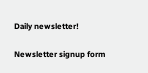Daily newsletter!

Newsletter signup form